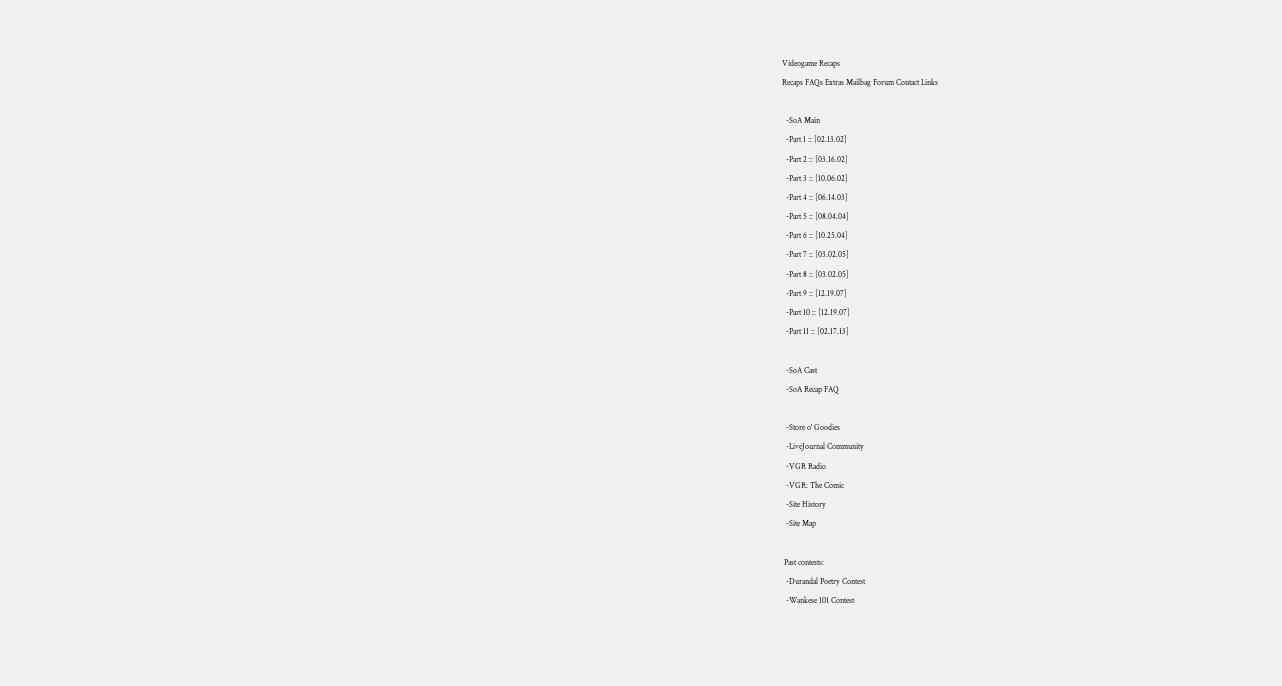Videogame Recaps
Recaps FAQs Extras Mailbag Forum Contact Links

  -SoA Main
  -Part 1 :: [02.13.02]
  -Part 2 :: [03.16.02]
  -Part 3 :: [10.06.02]
  -Part 4 :: [06.14.03]
  -Part 5 :: [08.04.04]
  -Part 6 :: [10.25.04]
  -Part 7 :: [03.02.05]
  -Part 8 :: [03.02.05]
  -Part 9 :: [12.19.07]
  -Part 10 :: [12.19.07]
  -Part 11 :: [02.17.13]

  -SoA Cast
  -SoA Recap FAQ

  -Store o' Goodies
  -LiveJournal Community
  -VGR Radio
  -VGR: The Comic
  -Site History
  -Site Map

 Past contests:
  -Durandal Poetry Contest
  -Wankese 101 Contest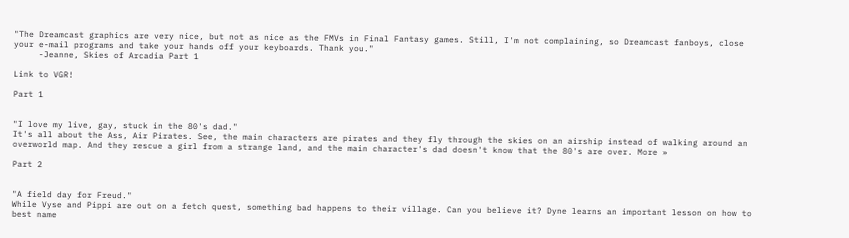"The Dreamcast graphics are very nice, but not as nice as the FMVs in Final Fantasy games. Still, I'm not complaining, so Dreamcast fanboys, close your e-mail programs and take your hands off your keyboards. Thank you."
     -Jeanne, Skies of Arcadia Part 1

Link to VGR!

Part 1


"I love my live, gay, stuck in the 80's dad."
It's all about the Ass, Air Pirates. See, the main characters are pirates and they fly through the skies on an airship instead of walking around an overworld map. And they rescue a girl from a strange land, and the main character's dad doesn't know that the 80's are over. More »

Part 2


"A field day for Freud."
While Vyse and Pippi are out on a fetch quest, something bad happens to their village. Can you believe it? Dyne learns an important lesson on how to best name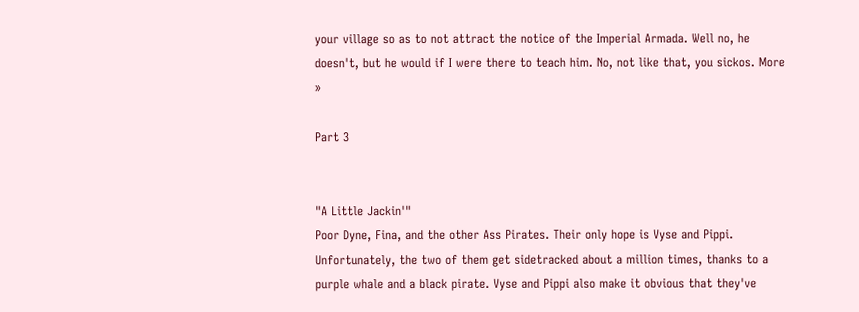your village so as to not attract the notice of the Imperial Armada. Well no, he doesn't, but he would if I were there to teach him. No, not like that, you sickos. More »

Part 3


"A Little Jackin'"
Poor Dyne, Fina, and the other Ass Pirates. Their only hope is Vyse and Pippi. Unfortunately, the two of them get sidetracked about a million times, thanks to a purple whale and a black pirate. Vyse and Pippi also make it obvious that they've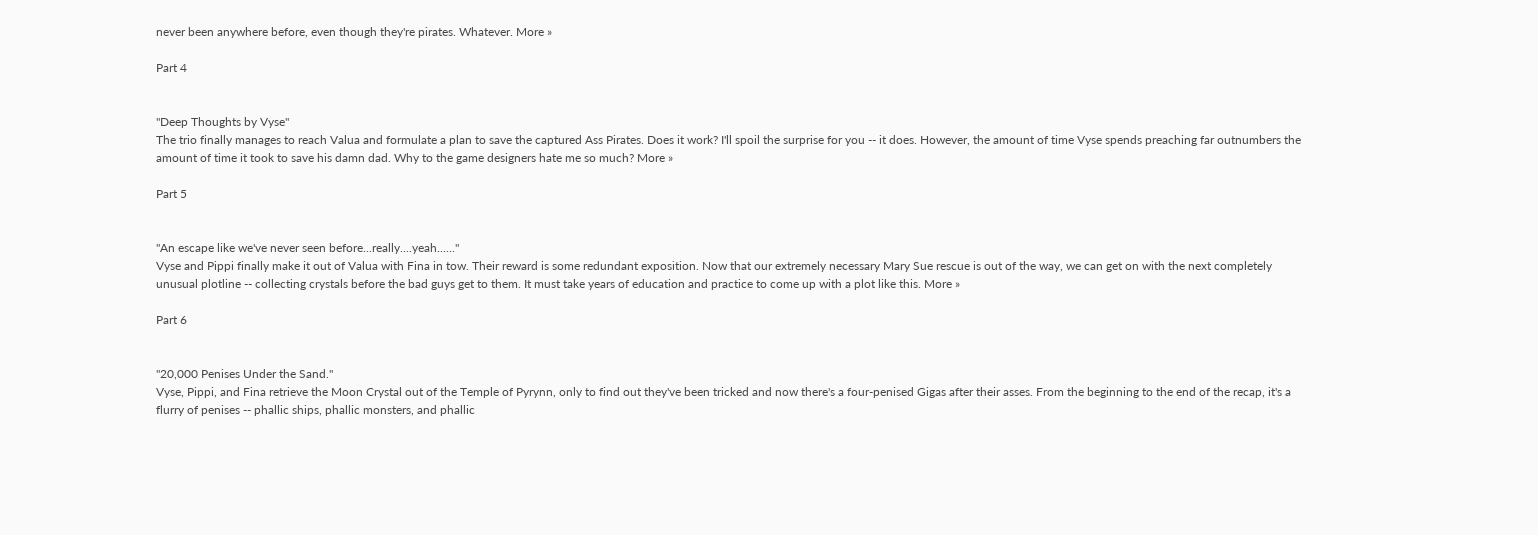never been anywhere before, even though they're pirates. Whatever. More »

Part 4


"Deep Thoughts by Vyse"
The trio finally manages to reach Valua and formulate a plan to save the captured Ass Pirates. Does it work? I'll spoil the surprise for you -- it does. However, the amount of time Vyse spends preaching far outnumbers the amount of time it took to save his damn dad. Why to the game designers hate me so much? More »

Part 5


"An escape like we've never seen before...really....yeah......"
Vyse and Pippi finally make it out of Valua with Fina in tow. Their reward is some redundant exposition. Now that our extremely necessary Mary Sue rescue is out of the way, we can get on with the next completely unusual plotline -- collecting crystals before the bad guys get to them. It must take years of education and practice to come up with a plot like this. More »

Part 6


"20,000 Penises Under the Sand."
Vyse, Pippi, and Fina retrieve the Moon Crystal out of the Temple of Pyrynn, only to find out they've been tricked and now there's a four-penised Gigas after their asses. From the beginning to the end of the recap, it's a flurry of penises -- phallic ships, phallic monsters, and phallic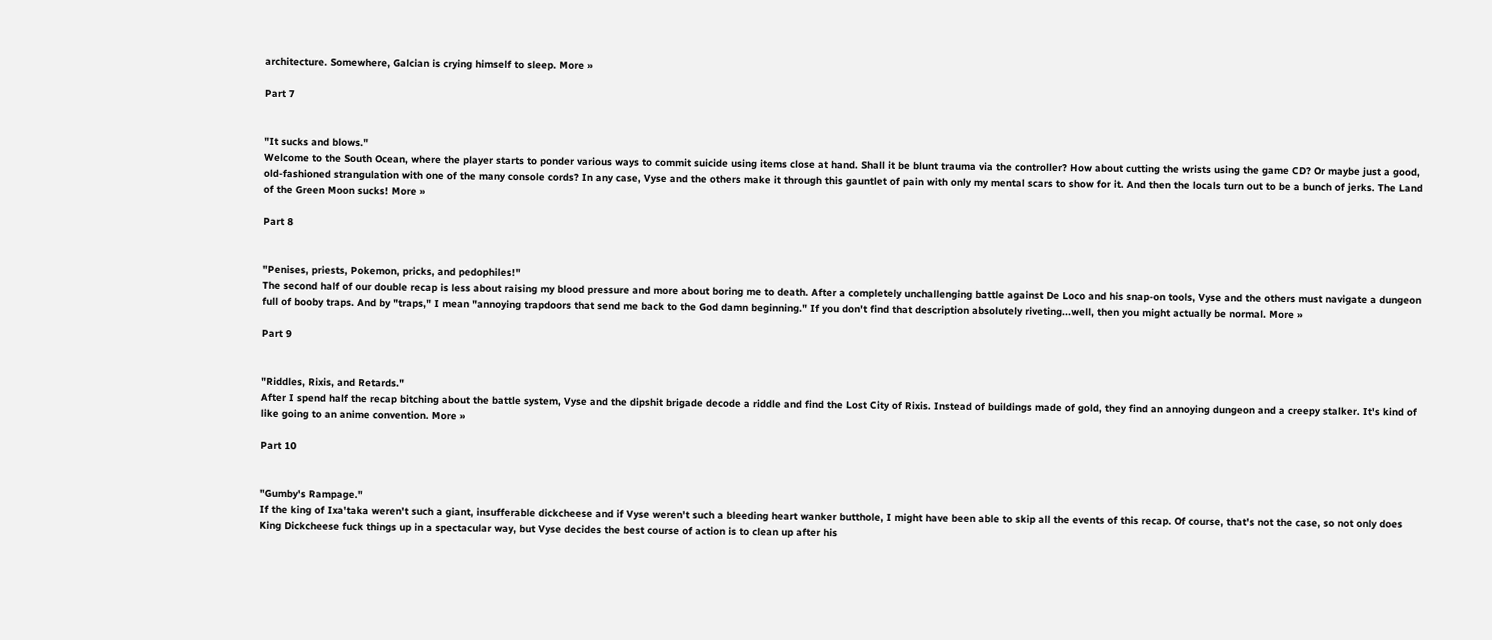architecture. Somewhere, Galcian is crying himself to sleep. More »

Part 7


"It sucks and blows."
Welcome to the South Ocean, where the player starts to ponder various ways to commit suicide using items close at hand. Shall it be blunt trauma via the controller? How about cutting the wrists using the game CD? Or maybe just a good, old-fashioned strangulation with one of the many console cords? In any case, Vyse and the others make it through this gauntlet of pain with only my mental scars to show for it. And then the locals turn out to be a bunch of jerks. The Land of the Green Moon sucks! More »

Part 8


"Penises, priests, Pokemon, pricks, and pedophiles!"
The second half of our double recap is less about raising my blood pressure and more about boring me to death. After a completely unchallenging battle against De Loco and his snap-on tools, Vyse and the others must navigate a dungeon full of booby traps. And by "traps," I mean "annoying trapdoors that send me back to the God damn beginning." If you don't find that description absolutely riveting...well, then you might actually be normal. More »

Part 9


"Riddles, Rixis, and Retards."
After I spend half the recap bitching about the battle system, Vyse and the dipshit brigade decode a riddle and find the Lost City of Rixis. Instead of buildings made of gold, they find an annoying dungeon and a creepy stalker. It's kind of like going to an anime convention. More »

Part 10


"Gumby's Rampage."
If the king of Ixa'taka weren't such a giant, insufferable dickcheese and if Vyse weren't such a bleeding heart wanker butthole, I might have been able to skip all the events of this recap. Of course, that's not the case, so not only does King Dickcheese fuck things up in a spectacular way, but Vyse decides the best course of action is to clean up after his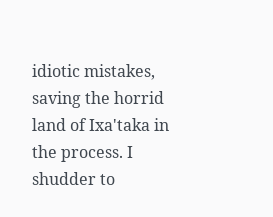idiotic mistakes, saving the horrid land of Ixa'taka in the process. I shudder to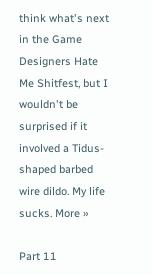think what's next in the Game Designers Hate Me Shitfest, but I wouldn't be surprised if it involved a Tidus-shaped barbed wire dildo. My life sucks. More »

Part 11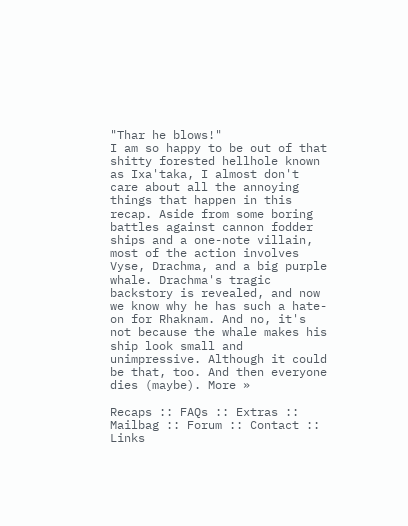"Thar he blows!"
I am so happy to be out of that shitty forested hellhole known as Ixa'taka, I almost don't care about all the annoying things that happen in this recap. Aside from some boring battles against cannon fodder ships and a one-note villain, most of the action involves Vyse, Drachma, and a big purple whale. Drachma's tragic backstory is revealed, and now we know why he has such a hate-on for Rhaknam. And no, it's not because the whale makes his ship look small and unimpressive. Although it could be that, too. And then everyone dies (maybe). More »

Recaps :: FAQs :: Extras :: Mailbag :: Forum :: Contact :: Links